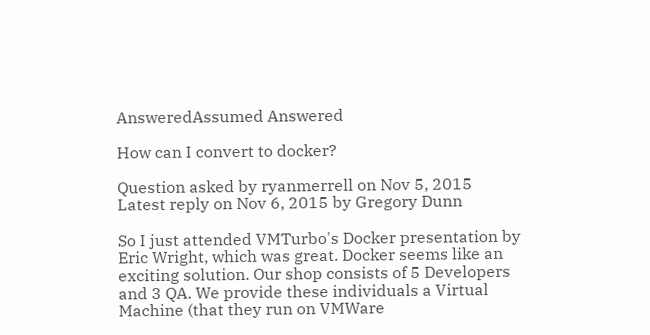AnsweredAssumed Answered

How can I convert to docker?

Question asked by ryanmerrell on Nov 5, 2015
Latest reply on Nov 6, 2015 by Gregory Dunn

So I just attended VMTurbo's Docker presentation by Eric Wright, which was great. Docker seems like an exciting solution. Our shop consists of 5 Developers and 3 QA. We provide these individuals a Virtual Machine (that they run on VMWare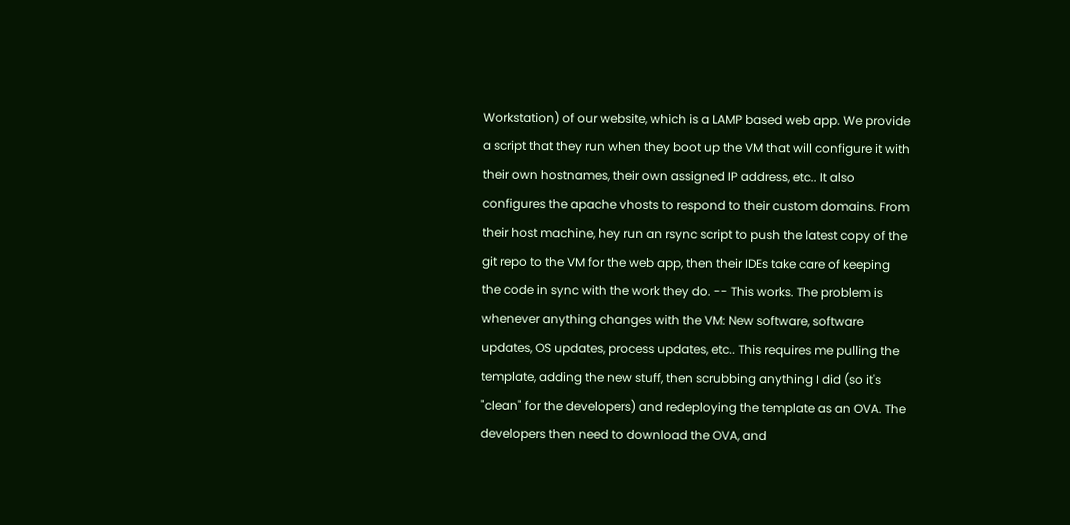Workstation) of our website, which is a LAMP based web app. We provide a script that they run when they boot up the VM that will configure it with their own hostnames, their own assigned IP address, etc.. It also configures the apache vhosts to respond to their custom domains. From their host machine, hey run an rsync script to push the latest copy of the git repo to the VM for the web app, then their IDEs take care of keeping the code in sync with the work they do. -- This works. The problem is whenever anything changes with the VM: New software, software updates, OS updates, process updates, etc.. This requires me pulling the template, adding the new stuff, then scrubbing anything I did (so it's "clean" for the developers) and redeploying the template as an OVA. The developers then need to download the OVA, and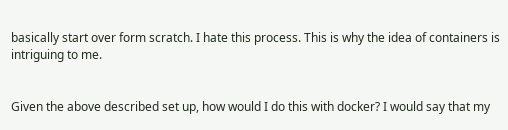basically start over form scratch. I hate this process. This is why the idea of containers is intriguing to me.


Given the above described set up, how would I do this with docker? I would say that my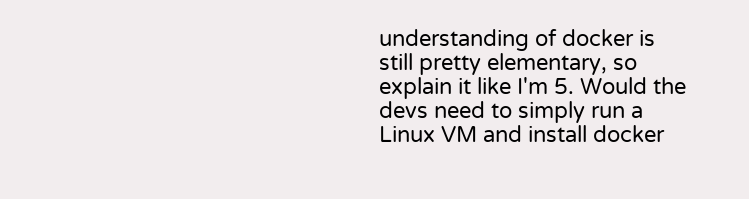understanding of docker is still pretty elementary, so explain it like I'm 5. Would the devs need to simply run a Linux VM and install docker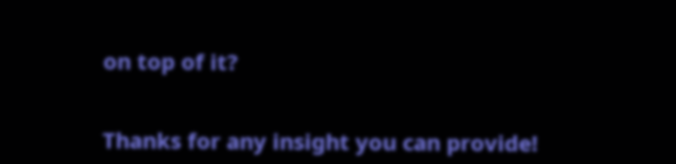on top of it?


Thanks for any insight you can provide!